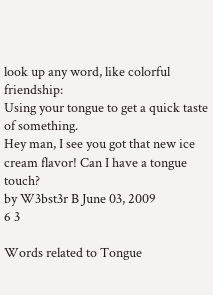look up any word, like colorful friendship:
Using your tongue to get a quick taste of something.
Hey man, I see you got that new ice cream flavor! Can I have a tongue touch?
by W3bst3r B June 03, 2009
6 3

Words related to Tongue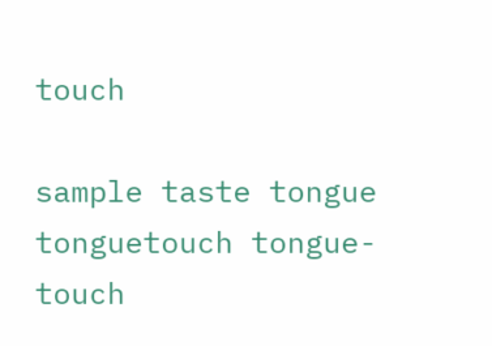touch

sample taste tongue tonguetouch tongue-touch